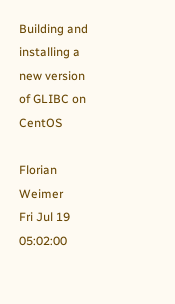Building and installing a new version of GLIBC on CentOS

Florian Weimer
Fri Jul 19 05:02:00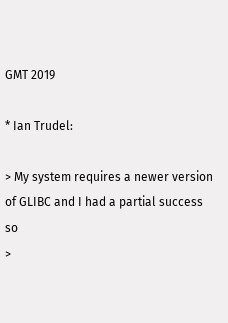GMT 2019

* Ian Trudel:

> My system requires a newer version of GLIBC and I had a partial success so
>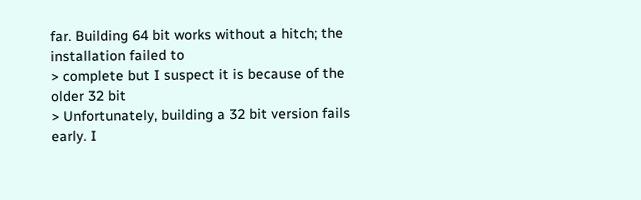far. Building 64 bit works without a hitch; the installation failed to
> complete but I suspect it is because of the older 32 bit
> Unfortunately, building a 32 bit version fails early. I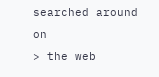searched around on
> the web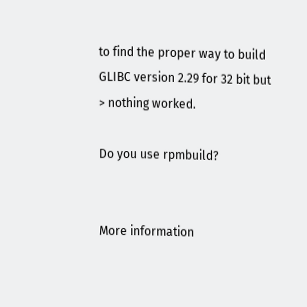to find the proper way to build GLIBC version 2.29 for 32 bit but
> nothing worked.

Do you use rpmbuild?


More information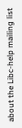about the Libc-help mailing list